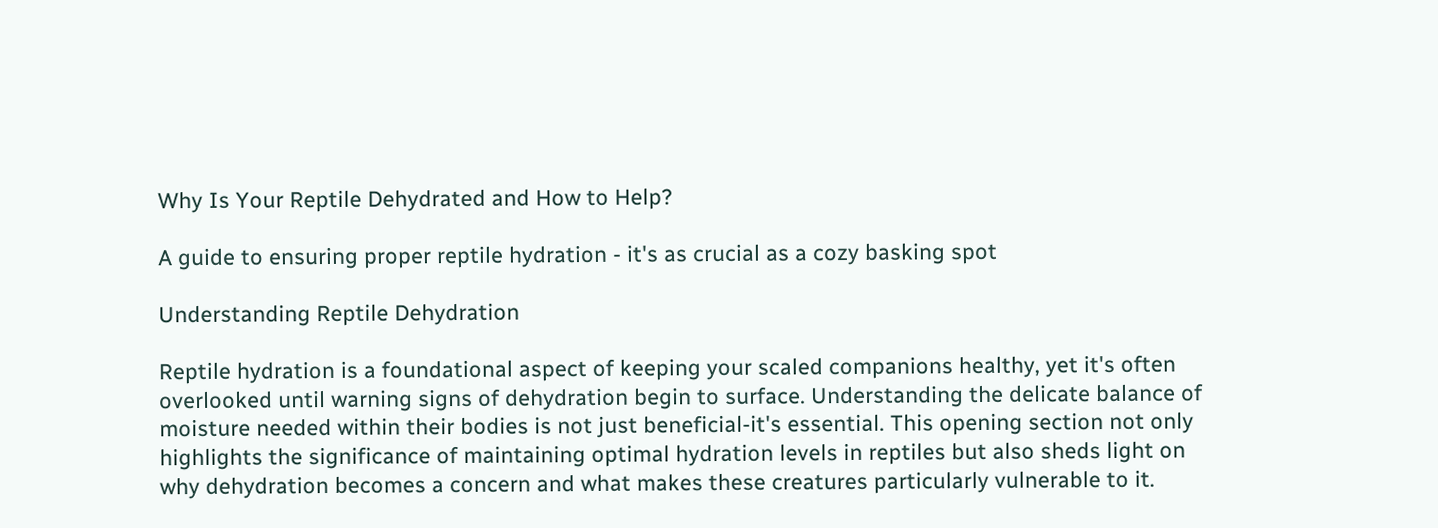Why Is Your Reptile Dehydrated and How to Help?

A guide to ensuring proper reptile hydration - it's as crucial as a cozy basking spot

Understanding Reptile Dehydration

Reptile hydration is a foundational aspect of keeping your scaled companions healthy, yet it's often overlooked until warning signs of dehydration begin to surface. Understanding the delicate balance of moisture needed within their bodies is not just beneficial-it's essential. This opening section not only highlights the significance of maintaining optimal hydration levels in reptiles but also sheds light on why dehydration becomes a concern and what makes these creatures particularly vulnerable to it.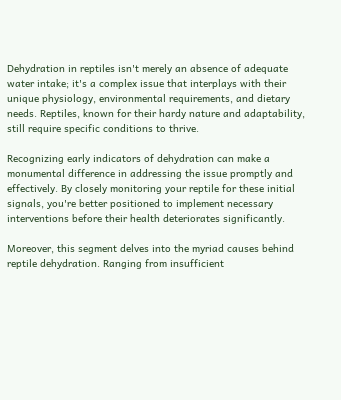Dehydration in reptiles isn't merely an absence of adequate water intake; it's a complex issue that interplays with their unique physiology, environmental requirements, and dietary needs. Reptiles, known for their hardy nature and adaptability, still require specific conditions to thrive.

Recognizing early indicators of dehydration can make a monumental difference in addressing the issue promptly and effectively. By closely monitoring your reptile for these initial signals, you're better positioned to implement necessary interventions before their health deteriorates significantly.

Moreover, this segment delves into the myriad causes behind reptile dehydration. Ranging from insufficient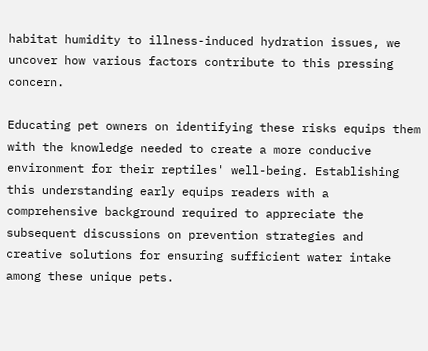habitat humidity to illness-induced hydration issues, we uncover how various factors contribute to this pressing concern.

Educating pet owners on identifying these risks equips them with the knowledge needed to create a more conducive environment for their reptiles' well-being. Establishing this understanding early equips readers with a comprehensive background required to appreciate the subsequent discussions on prevention strategies and creative solutions for ensuring sufficient water intake among these unique pets.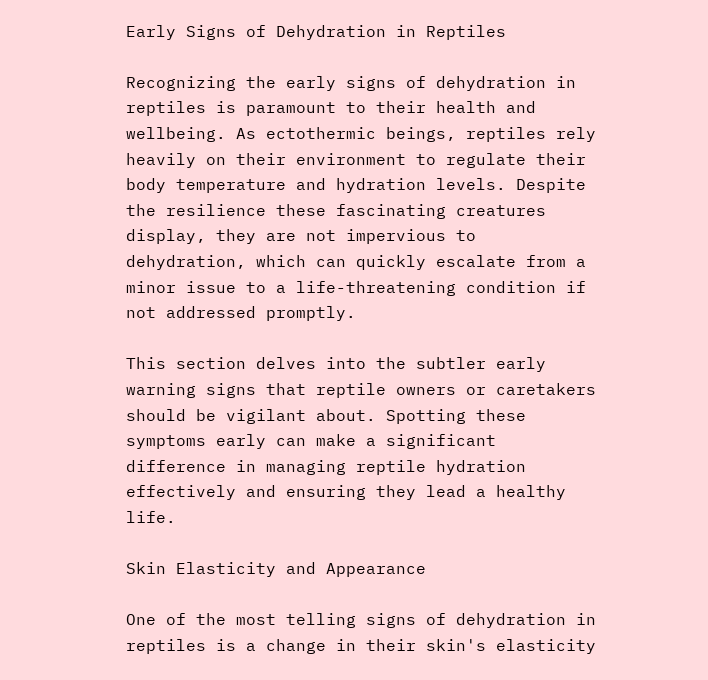Early Signs of Dehydration in Reptiles

Recognizing the early signs of dehydration in reptiles is paramount to their health and wellbeing. As ectothermic beings, reptiles rely heavily on their environment to regulate their body temperature and hydration levels. Despite the resilience these fascinating creatures display, they are not impervious to dehydration, which can quickly escalate from a minor issue to a life-threatening condition if not addressed promptly.

This section delves into the subtler early warning signs that reptile owners or caretakers should be vigilant about. Spotting these symptoms early can make a significant difference in managing reptile hydration effectively and ensuring they lead a healthy life.

Skin Elasticity and Appearance

One of the most telling signs of dehydration in reptiles is a change in their skin's elasticity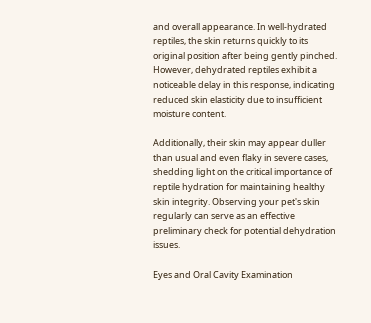and overall appearance. In well-hydrated reptiles, the skin returns quickly to its original position after being gently pinched. However, dehydrated reptiles exhibit a noticeable delay in this response, indicating reduced skin elasticity due to insufficient moisture content.

Additionally, their skin may appear duller than usual and even flaky in severe cases, shedding light on the critical importance of reptile hydration for maintaining healthy skin integrity. Observing your pet's skin regularly can serve as an effective preliminary check for potential dehydration issues.

Eyes and Oral Cavity Examination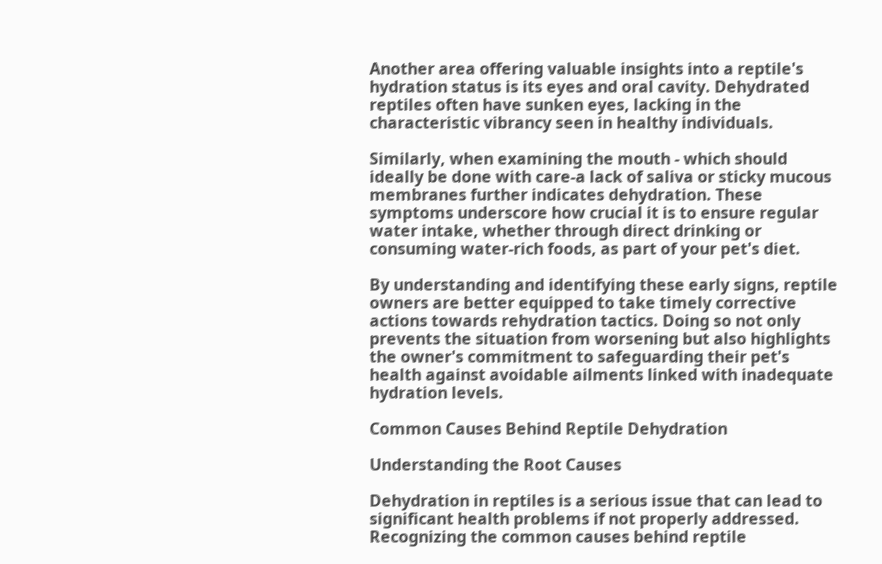Another area offering valuable insights into a reptile's hydration status is its eyes and oral cavity. Dehydrated reptiles often have sunken eyes, lacking in the characteristic vibrancy seen in healthy individuals.

Similarly, when examining the mouth - which should ideally be done with care-a lack of saliva or sticky mucous membranes further indicates dehydration. These symptoms underscore how crucial it is to ensure regular water intake, whether through direct drinking or consuming water-rich foods, as part of your pet's diet.

By understanding and identifying these early signs, reptile owners are better equipped to take timely corrective actions towards rehydration tactics. Doing so not only prevents the situation from worsening but also highlights the owner's commitment to safeguarding their pet's health against avoidable ailments linked with inadequate hydration levels.

Common Causes Behind Reptile Dehydration

Understanding the Root Causes

Dehydration in reptiles is a serious issue that can lead to significant health problems if not properly addressed. Recognizing the common causes behind reptile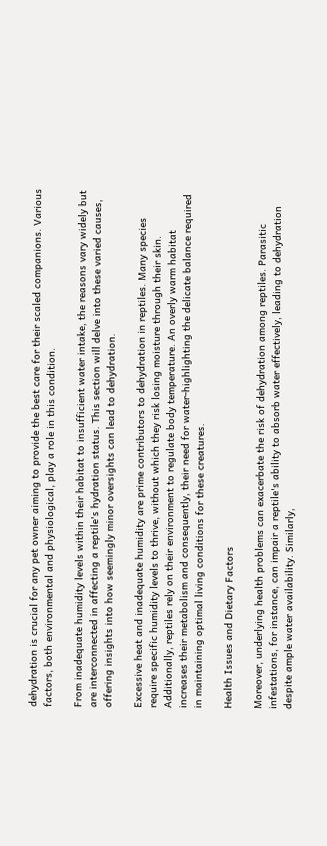dehydration is crucial for any pet owner aiming to provide the best care for their scaled companions. Various factors, both environmental and physiological, play a role in this condition.

From inadequate humidity levels within their habitat to insufficient water intake, the reasons vary widely but are interconnected in affecting a reptile's hydration status. This section will delve into these varied causes, offering insights into how seemingly minor oversights can lead to dehydration.

Excessive heat and inadequate humidity are prime contributors to dehydration in reptiles. Many species require specific humidity levels to thrive, without which they risk losing moisture through their skin. Additionally, reptiles rely on their environment to regulate body temperature. An overly warm habitat increases their metabolism and consequently, their need for water-highlighting the delicate balance required in maintaining optimal living conditions for these creatures.

Health Issues and Dietary Factors

Moreover, underlying health problems can exacerbate the risk of dehydration among reptiles. Parasitic infestations, for instance, can impair a reptile's ability to absorb water effectively, leading to dehydration despite ample water availability. Similarly,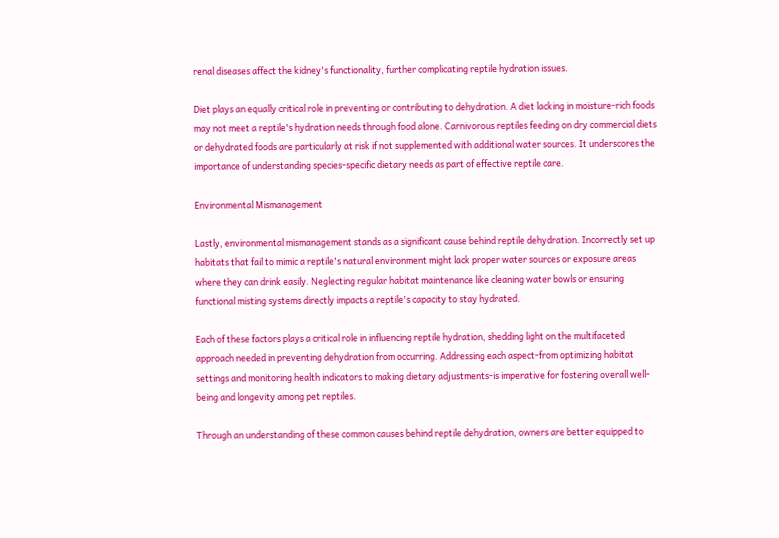renal diseases affect the kidney's functionality, further complicating reptile hydration issues.

Diet plays an equally critical role in preventing or contributing to dehydration. A diet lacking in moisture-rich foods may not meet a reptile's hydration needs through food alone. Carnivorous reptiles feeding on dry commercial diets or dehydrated foods are particularly at risk if not supplemented with additional water sources. It underscores the importance of understanding species-specific dietary needs as part of effective reptile care.

Environmental Mismanagement

Lastly, environmental mismanagement stands as a significant cause behind reptile dehydration. Incorrectly set up habitats that fail to mimic a reptile's natural environment might lack proper water sources or exposure areas where they can drink easily. Neglecting regular habitat maintenance like cleaning water bowls or ensuring functional misting systems directly impacts a reptile's capacity to stay hydrated.

Each of these factors plays a critical role in influencing reptile hydration, shedding light on the multifaceted approach needed in preventing dehydration from occurring. Addressing each aspect-from optimizing habitat settings and monitoring health indicators to making dietary adjustments-is imperative for fostering overall well-being and longevity among pet reptiles.

Through an understanding of these common causes behind reptile dehydration, owners are better equipped to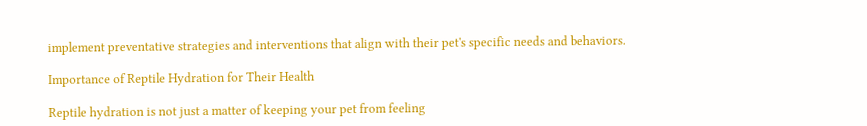implement preventative strategies and interventions that align with their pet's specific needs and behaviors.

Importance of Reptile Hydration for Their Health

Reptile hydration is not just a matter of keeping your pet from feeling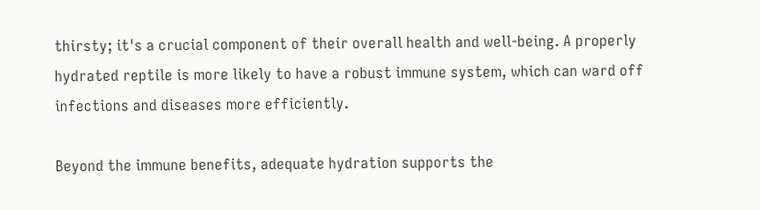thirsty; it's a crucial component of their overall health and well-being. A properly hydrated reptile is more likely to have a robust immune system, which can ward off infections and diseases more efficiently.

Beyond the immune benefits, adequate hydration supports the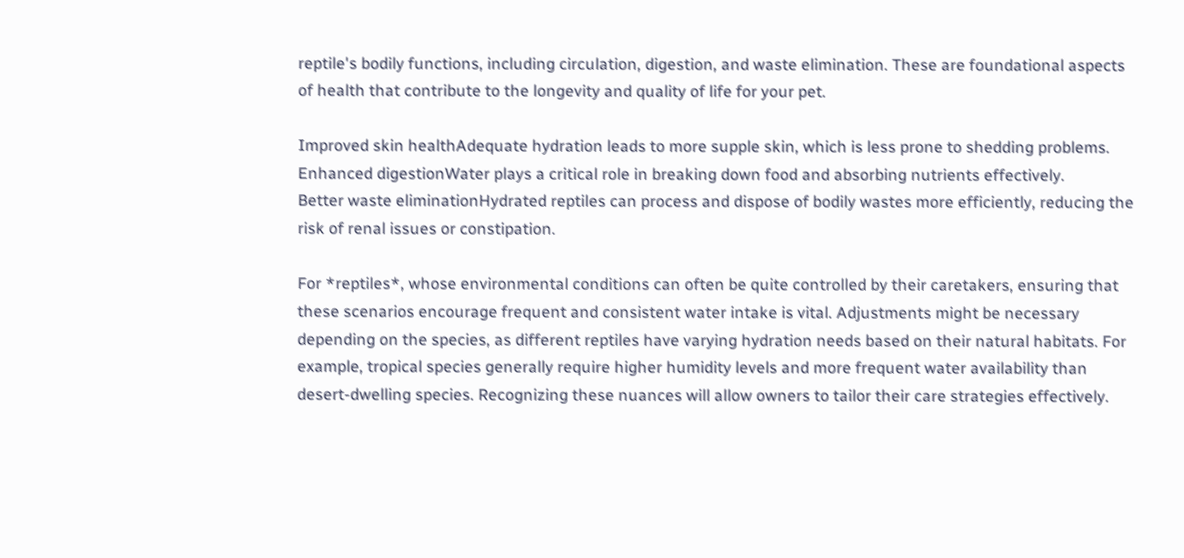reptile's bodily functions, including circulation, digestion, and waste elimination. These are foundational aspects of health that contribute to the longevity and quality of life for your pet.

Improved skin healthAdequate hydration leads to more supple skin, which is less prone to shedding problems.
Enhanced digestionWater plays a critical role in breaking down food and absorbing nutrients effectively.
Better waste eliminationHydrated reptiles can process and dispose of bodily wastes more efficiently, reducing the risk of renal issues or constipation.

For *reptiles*, whose environmental conditions can often be quite controlled by their caretakers, ensuring that these scenarios encourage frequent and consistent water intake is vital. Adjustments might be necessary depending on the species, as different reptiles have varying hydration needs based on their natural habitats. For example, tropical species generally require higher humidity levels and more frequent water availability than desert-dwelling species. Recognizing these nuances will allow owners to tailor their care strategies effectively.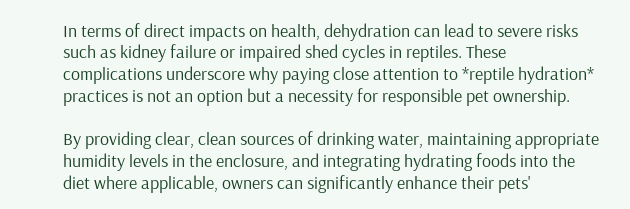In terms of direct impacts on health, dehydration can lead to severe risks such as kidney failure or impaired shed cycles in reptiles. These complications underscore why paying close attention to *reptile hydration* practices is not an option but a necessity for responsible pet ownership.

By providing clear, clean sources of drinking water, maintaining appropriate humidity levels in the enclosure, and integrating hydrating foods into the diet where applicable, owners can significantly enhance their pets'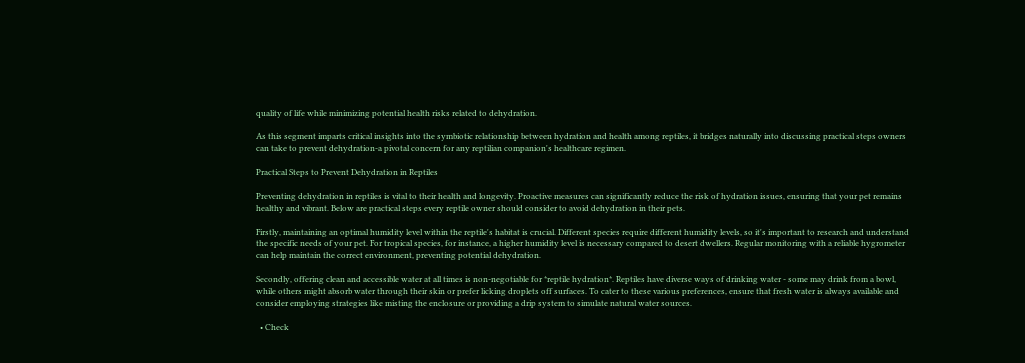quality of life while minimizing potential health risks related to dehydration.

As this segment imparts critical insights into the symbiotic relationship between hydration and health among reptiles, it bridges naturally into discussing practical steps owners can take to prevent dehydration-a pivotal concern for any reptilian companion's healthcare regimen.

Practical Steps to Prevent Dehydration in Reptiles

Preventing dehydration in reptiles is vital to their health and longevity. Proactive measures can significantly reduce the risk of hydration issues, ensuring that your pet remains healthy and vibrant. Below are practical steps every reptile owner should consider to avoid dehydration in their pets.

Firstly, maintaining an optimal humidity level within the reptile's habitat is crucial. Different species require different humidity levels, so it's important to research and understand the specific needs of your pet. For tropical species, for instance, a higher humidity level is necessary compared to desert dwellers. Regular monitoring with a reliable hygrometer can help maintain the correct environment, preventing potential dehydration.

Secondly, offering clean and accessible water at all times is non-negotiable for *reptile hydration*. Reptiles have diverse ways of drinking water - some may drink from a bowl, while others might absorb water through their skin or prefer licking droplets off surfaces. To cater to these various preferences, ensure that fresh water is always available and consider employing strategies like misting the enclosure or providing a drip system to simulate natural water sources.

  • Check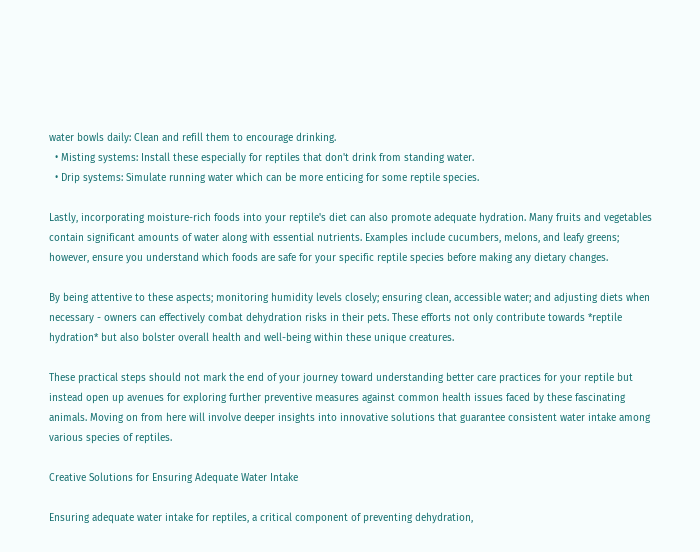water bowls daily: Clean and refill them to encourage drinking.
  • Misting systems: Install these especially for reptiles that don't drink from standing water.
  • Drip systems: Simulate running water which can be more enticing for some reptile species.

Lastly, incorporating moisture-rich foods into your reptile's diet can also promote adequate hydration. Many fruits and vegetables contain significant amounts of water along with essential nutrients. Examples include cucumbers, melons, and leafy greens; however, ensure you understand which foods are safe for your specific reptile species before making any dietary changes.

By being attentive to these aspects; monitoring humidity levels closely; ensuring clean, accessible water; and adjusting diets when necessary - owners can effectively combat dehydration risks in their pets. These efforts not only contribute towards *reptile hydration* but also bolster overall health and well-being within these unique creatures.

These practical steps should not mark the end of your journey toward understanding better care practices for your reptile but instead open up avenues for exploring further preventive measures against common health issues faced by these fascinating animals. Moving on from here will involve deeper insights into innovative solutions that guarantee consistent water intake among various species of reptiles.

Creative Solutions for Ensuring Adequate Water Intake

Ensuring adequate water intake for reptiles, a critical component of preventing dehydration,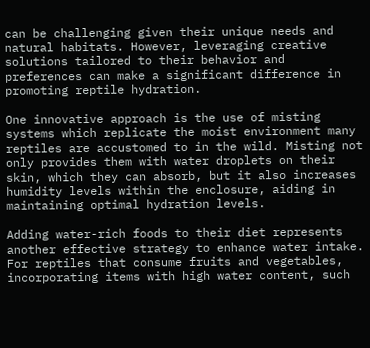can be challenging given their unique needs and natural habitats. However, leveraging creative solutions tailored to their behavior and preferences can make a significant difference in promoting reptile hydration.

One innovative approach is the use of misting systems which replicate the moist environment many reptiles are accustomed to in the wild. Misting not only provides them with water droplets on their skin, which they can absorb, but it also increases humidity levels within the enclosure, aiding in maintaining optimal hydration levels.

Adding water-rich foods to their diet represents another effective strategy to enhance water intake. For reptiles that consume fruits and vegetables, incorporating items with high water content, such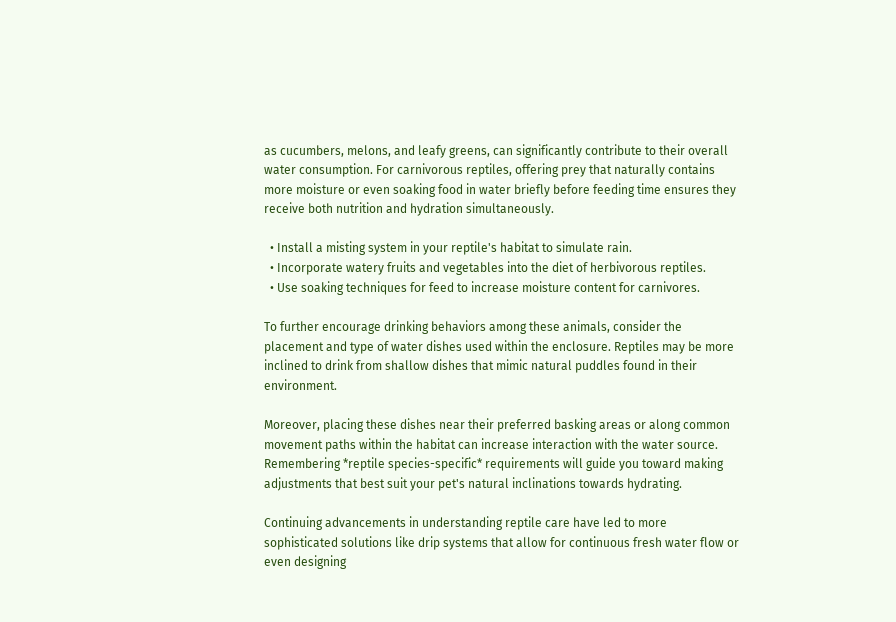as cucumbers, melons, and leafy greens, can significantly contribute to their overall water consumption. For carnivorous reptiles, offering prey that naturally contains more moisture or even soaking food in water briefly before feeding time ensures they receive both nutrition and hydration simultaneously.

  • Install a misting system in your reptile's habitat to simulate rain.
  • Incorporate watery fruits and vegetables into the diet of herbivorous reptiles.
  • Use soaking techniques for feed to increase moisture content for carnivores.

To further encourage drinking behaviors among these animals, consider the placement and type of water dishes used within the enclosure. Reptiles may be more inclined to drink from shallow dishes that mimic natural puddles found in their environment.

Moreover, placing these dishes near their preferred basking areas or along common movement paths within the habitat can increase interaction with the water source. Remembering *reptile species-specific* requirements will guide you toward making adjustments that best suit your pet's natural inclinations towards hydrating.

Continuing advancements in understanding reptile care have led to more sophisticated solutions like drip systems that allow for continuous fresh water flow or even designing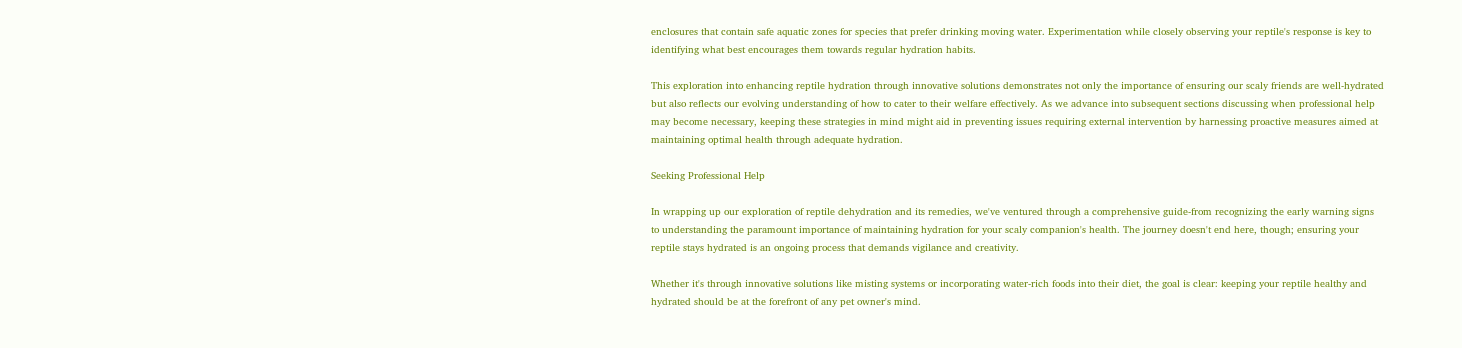enclosures that contain safe aquatic zones for species that prefer drinking moving water. Experimentation while closely observing your reptile's response is key to identifying what best encourages them towards regular hydration habits.

This exploration into enhancing reptile hydration through innovative solutions demonstrates not only the importance of ensuring our scaly friends are well-hydrated but also reflects our evolving understanding of how to cater to their welfare effectively. As we advance into subsequent sections discussing when professional help may become necessary, keeping these strategies in mind might aid in preventing issues requiring external intervention by harnessing proactive measures aimed at maintaining optimal health through adequate hydration.

Seeking Professional Help

In wrapping up our exploration of reptile dehydration and its remedies, we've ventured through a comprehensive guide-from recognizing the early warning signs to understanding the paramount importance of maintaining hydration for your scaly companion's health. The journey doesn't end here, though; ensuring your reptile stays hydrated is an ongoing process that demands vigilance and creativity.

Whether it's through innovative solutions like misting systems or incorporating water-rich foods into their diet, the goal is clear: keeping your reptile healthy and hydrated should be at the forefront of any pet owner's mind.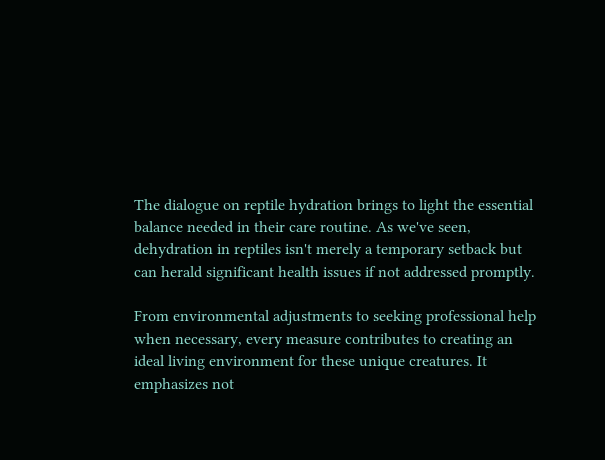The dialogue on reptile hydration brings to light the essential balance needed in their care routine. As we've seen, dehydration in reptiles isn't merely a temporary setback but can herald significant health issues if not addressed promptly.

From environmental adjustments to seeking professional help when necessary, every measure contributes to creating an ideal living environment for these unique creatures. It emphasizes not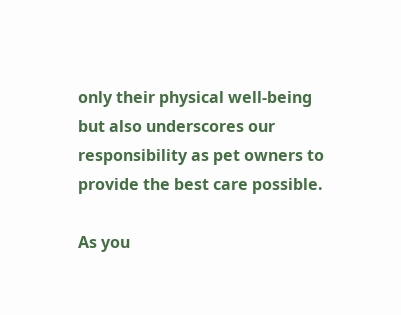only their physical well-being but also underscores our responsibility as pet owners to provide the best care possible.

As you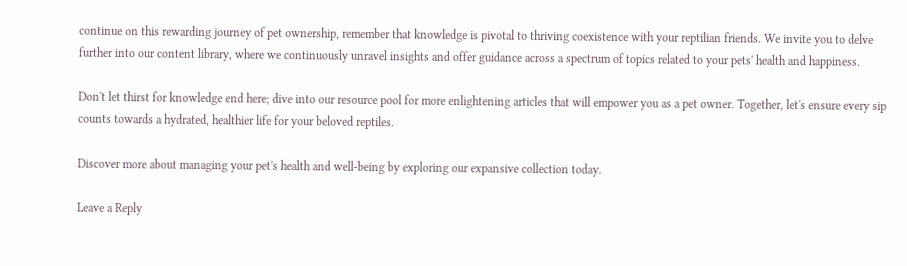continue on this rewarding journey of pet ownership, remember that knowledge is pivotal to thriving coexistence with your reptilian friends. We invite you to delve further into our content library, where we continuously unravel insights and offer guidance across a spectrum of topics related to your pets' health and happiness.

Don't let thirst for knowledge end here; dive into our resource pool for more enlightening articles that will empower you as a pet owner. Together, let's ensure every sip counts towards a hydrated, healthier life for your beloved reptiles.

Discover more about managing your pet's health and well-being by exploring our expansive collection today.

Leave a Reply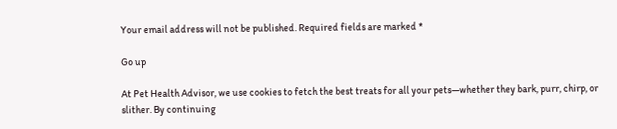Your email address will not be published. Required fields are marked *

Go up

At Pet Health Advisor, we use cookies to fetch the best treats for all your pets—whether they bark, purr, chirp, or slither. By continuing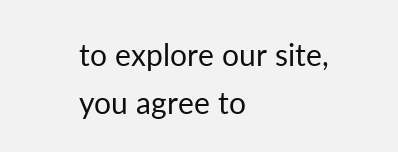to explore our site, you agree to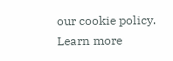our cookie policy. Learn more